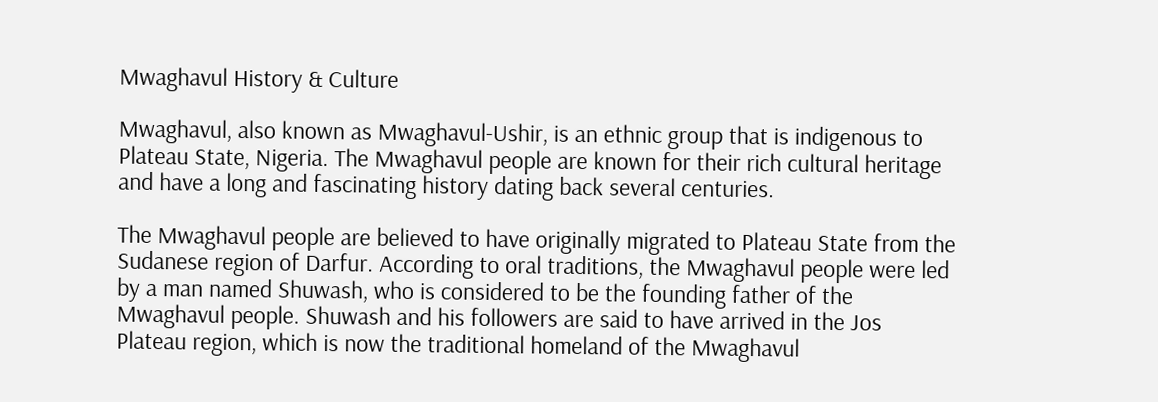Mwaghavul History & Culture

Mwaghavul, also known as Mwaghavul-Ushir, is an ethnic group that is indigenous to Plateau State, Nigeria. The Mwaghavul people are known for their rich cultural heritage and have a long and fascinating history dating back several centuries.

The Mwaghavul people are believed to have originally migrated to Plateau State from the Sudanese region of Darfur. According to oral traditions, the Mwaghavul people were led by a man named Shuwash, who is considered to be the founding father of the Mwaghavul people. Shuwash and his followers are said to have arrived in the Jos Plateau region, which is now the traditional homeland of the Mwaghavul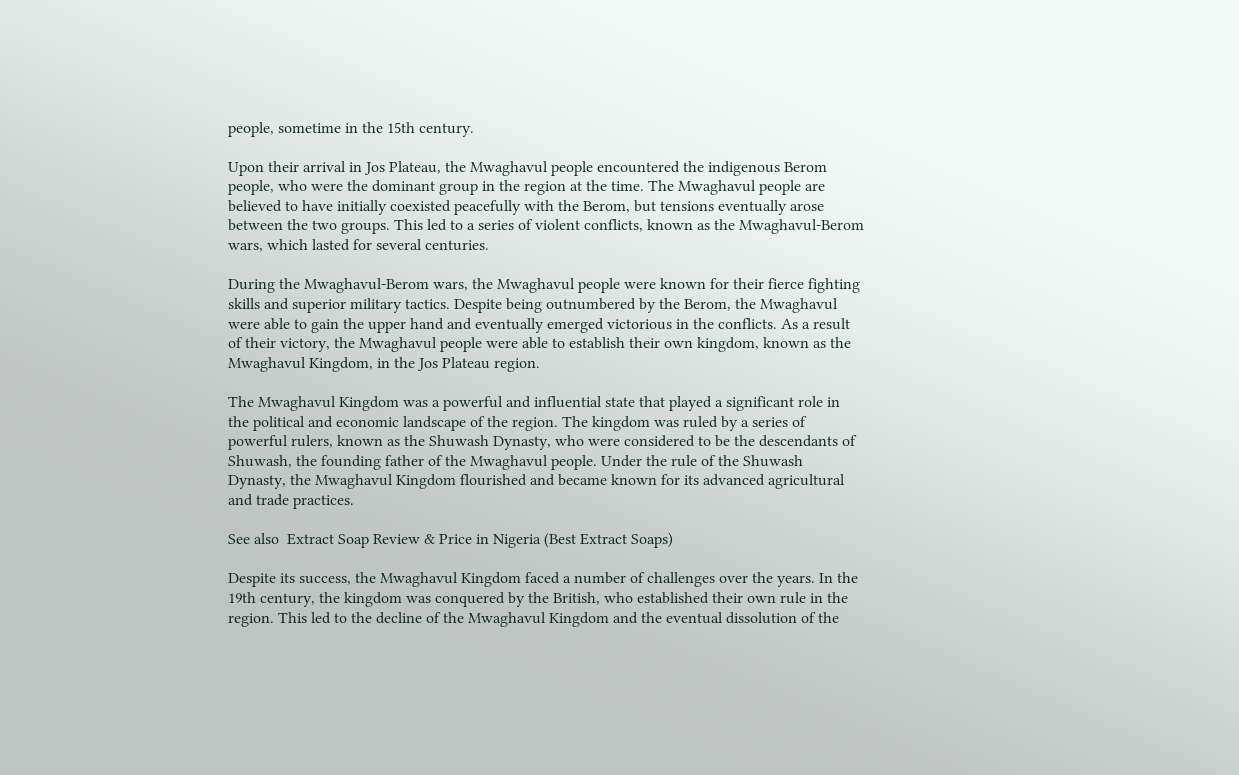people, sometime in the 15th century.

Upon their arrival in Jos Plateau, the Mwaghavul people encountered the indigenous Berom people, who were the dominant group in the region at the time. The Mwaghavul people are believed to have initially coexisted peacefully with the Berom, but tensions eventually arose between the two groups. This led to a series of violent conflicts, known as the Mwaghavul-Berom wars, which lasted for several centuries.

During the Mwaghavul-Berom wars, the Mwaghavul people were known for their fierce fighting skills and superior military tactics. Despite being outnumbered by the Berom, the Mwaghavul were able to gain the upper hand and eventually emerged victorious in the conflicts. As a result of their victory, the Mwaghavul people were able to establish their own kingdom, known as the Mwaghavul Kingdom, in the Jos Plateau region.

The Mwaghavul Kingdom was a powerful and influential state that played a significant role in the political and economic landscape of the region. The kingdom was ruled by a series of powerful rulers, known as the Shuwash Dynasty, who were considered to be the descendants of Shuwash, the founding father of the Mwaghavul people. Under the rule of the Shuwash Dynasty, the Mwaghavul Kingdom flourished and became known for its advanced agricultural and trade practices.

See also  Extract Soap Review & Price in Nigeria (Best Extract Soaps)

Despite its success, the Mwaghavul Kingdom faced a number of challenges over the years. In the 19th century, the kingdom was conquered by the British, who established their own rule in the region. This led to the decline of the Mwaghavul Kingdom and the eventual dissolution of the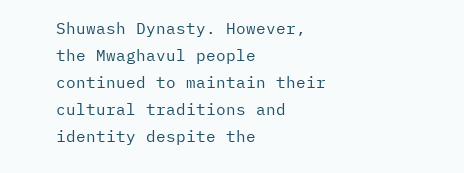Shuwash Dynasty. However, the Mwaghavul people continued to maintain their cultural traditions and identity despite the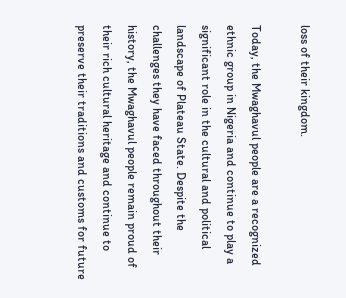loss of their kingdom.

Today, the Mwaghavul people are a recognized ethnic group in Nigeria and continue to play a significant role in the cultural and political landscape of Plateau State. Despite the challenges they have faced throughout their history, the Mwaghavul people remain proud of their rich cultural heritage and continue to preserve their traditions and customs for future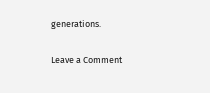generations.

Leave a Comment